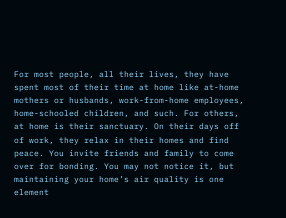For most people, all their lives, they have spent most of their time at home like at-home mothers or husbands, work-from-home employees, home-schooled children, and such. For others, at home is their sanctuary. On their days off of work, they relax in their homes and find peace. You invite friends and family to come over for bonding. You may not notice it, but maintaining your home’s air quality is one element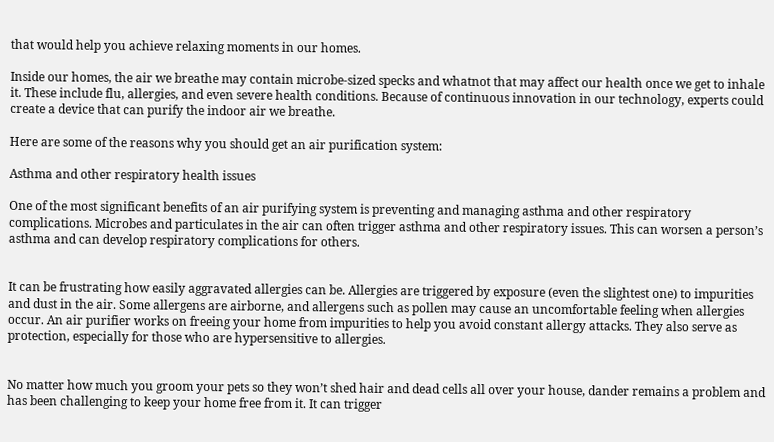that would help you achieve relaxing moments in our homes.

Inside our homes, the air we breathe may contain microbe-sized specks and whatnot that may affect our health once we get to inhale it. These include flu, allergies, and even severe health conditions. Because of continuous innovation in our technology, experts could create a device that can purify the indoor air we breathe.

Here are some of the reasons why you should get an air purification system:

Asthma and other respiratory health issues

One of the most significant benefits of an air purifying system is preventing and managing asthma and other respiratory complications. Microbes and particulates in the air can often trigger asthma and other respiratory issues. This can worsen a person’s asthma and can develop respiratory complications for others.


It can be frustrating how easily aggravated allergies can be. Allergies are triggered by exposure (even the slightest one) to impurities and dust in the air. Some allergens are airborne, and allergens such as pollen may cause an uncomfortable feeling when allergies occur. An air purifier works on freeing your home from impurities to help you avoid constant allergy attacks. They also serve as protection, especially for those who are hypersensitive to allergies.


No matter how much you groom your pets so they won’t shed hair and dead cells all over your house, dander remains a problem and has been challenging to keep your home free from it. It can trigger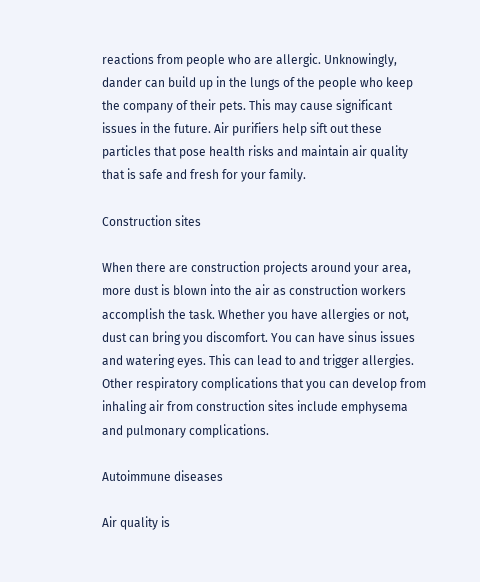reactions from people who are allergic. Unknowingly, dander can build up in the lungs of the people who keep the company of their pets. This may cause significant issues in the future. Air purifiers help sift out these particles that pose health risks and maintain air quality that is safe and fresh for your family.

Construction sites

When there are construction projects around your area, more dust is blown into the air as construction workers accomplish the task. Whether you have allergies or not, dust can bring you discomfort. You can have sinus issues and watering eyes. This can lead to and trigger allergies. Other respiratory complications that you can develop from inhaling air from construction sites include emphysema and pulmonary complications.

Autoimmune diseases

Air quality is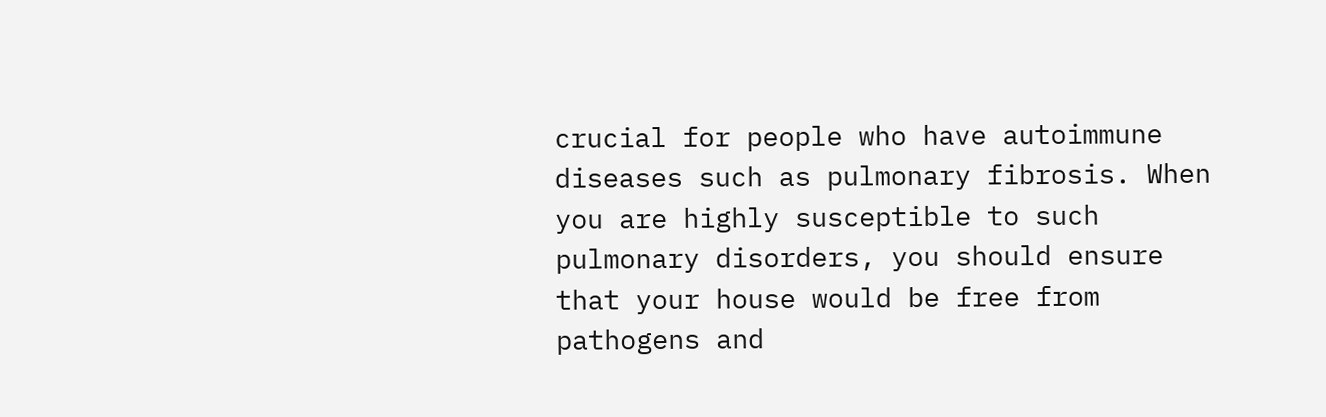crucial for people who have autoimmune diseases such as pulmonary fibrosis. When you are highly susceptible to such pulmonary disorders, you should ensure that your house would be free from pathogens and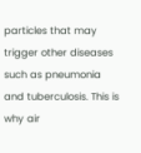particles that may trigger other diseases such as pneumonia and tuberculosis. This is why air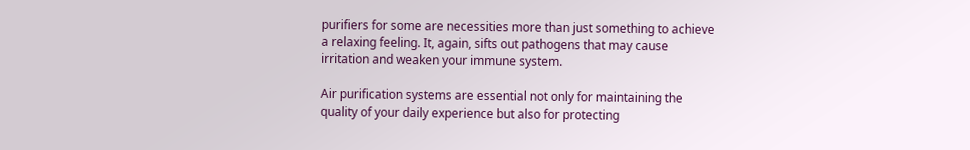purifiers for some are necessities more than just something to achieve a relaxing feeling. It, again, sifts out pathogens that may cause irritation and weaken your immune system.

Air purification systems are essential not only for maintaining the quality of your daily experience but also for protecting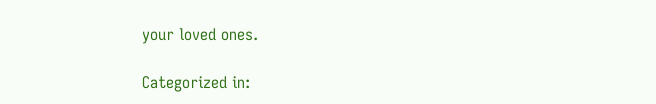your loved ones.

Categorized in: